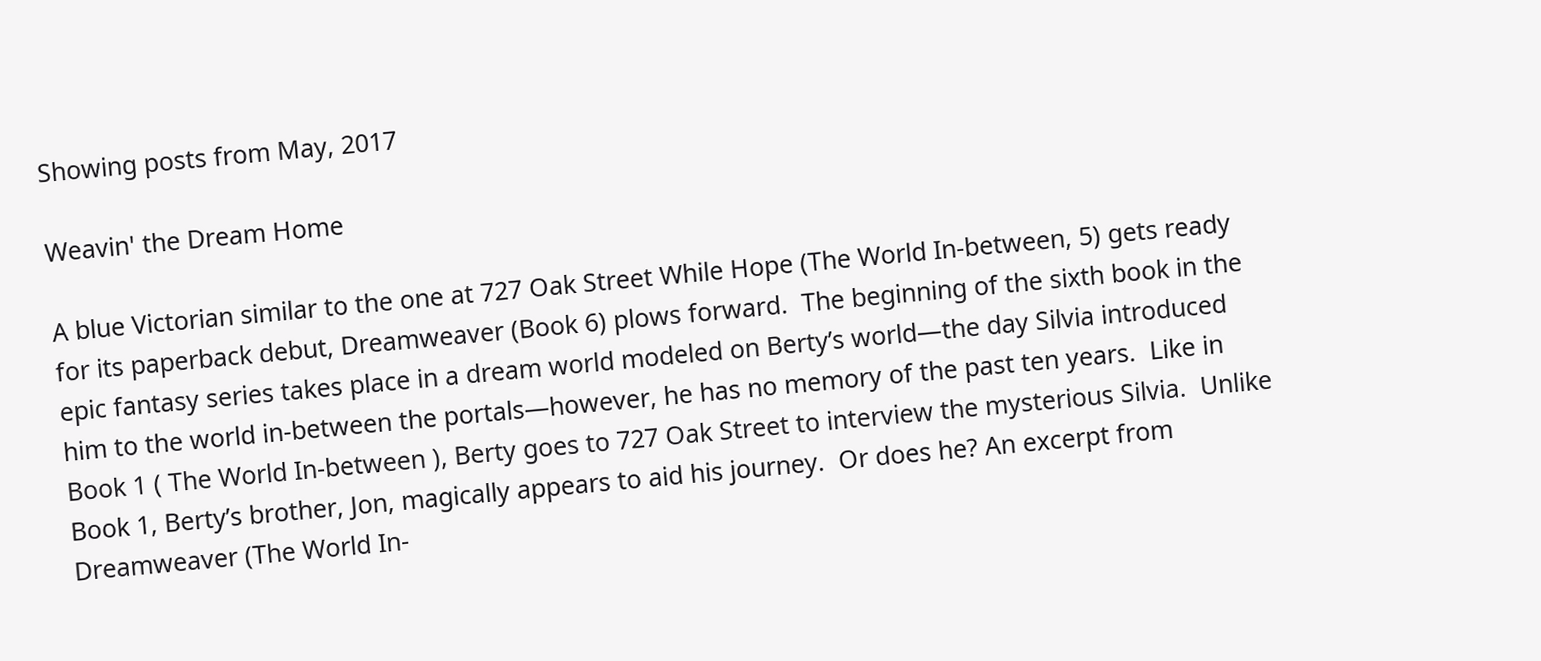Showing posts from May, 2017

Weavin' the Dream Home

A blue Victorian similar to the one at 727 Oak Street While Hope (The World In-between, 5) gets ready for its paperback debut, Dreamweaver (Book 6) plows forward.  The beginning of the sixth book in the epic fantasy series takes place in a dream world modeled on Berty’s world—the day Silvia introduced him to the world in-between the portals—however, he has no memory of the past ten years.  Like in Book 1 ( The World In-between ), Berty goes to 727 Oak Street to interview the mysterious Silvia.  Unlike Book 1, Berty’s brother, Jon, magically appears to aid his journey.  Or does he? An excerpt from Dreamweaver (The World In-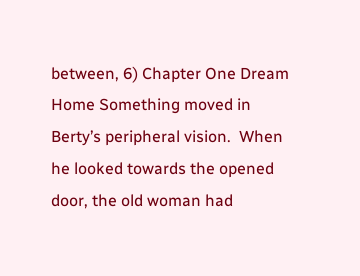between, 6) Chapter One Dream Home Something moved in Berty’s peripheral vision.  When he looked towards the opened door, the old woman had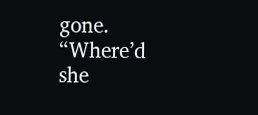gone.  “Where’d she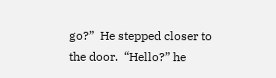go?”  He stepped closer to the door.  “Hello?” he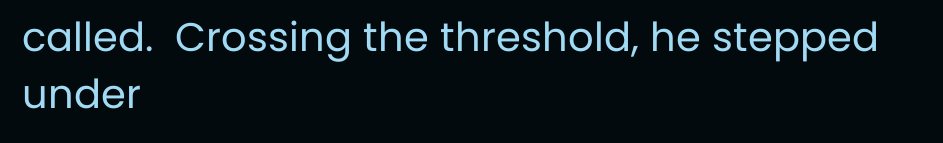called.  Crossing the threshold, he stepped under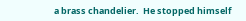a brass chandelier.  He stopped himself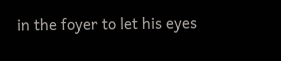in the foyer to let his eyes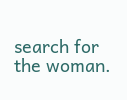search for the woman.